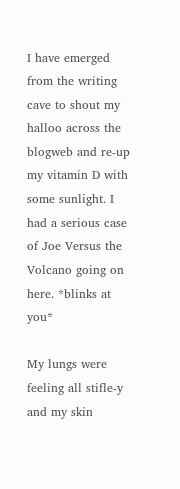I have emerged from the writing cave to shout my halloo across the blogweb and re-up my vitamin D with some sunlight. I had a serious case of Joe Versus the Volcano going on here. *blinks at you*

My lungs were feeling all stifle-y and my skin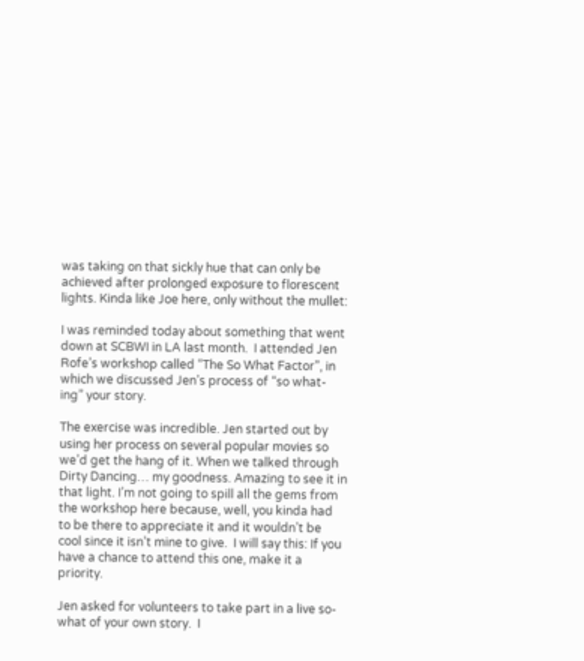was taking on that sickly hue that can only be achieved after prolonged exposure to florescent lights. Kinda like Joe here, only without the mullet:

I was reminded today about something that went down at SCBWI in LA last month.  I attended Jen Rofe’s workshop called “The So What Factor”, in which we discussed Jen’s process of “so what-ing” your story.

The exercise was incredible. Jen started out by using her process on several popular movies so we’d get the hang of it. When we talked through Dirty Dancing… my goodness. Amazing to see it in that light. I’m not going to spill all the gems from the workshop here because, well, you kinda had to be there to appreciate it and it wouldn’t be cool since it isn’t mine to give.  I will say this: If you have a chance to attend this one, make it a priority.

Jen asked for volunteers to take part in a live so-what of your own story.  I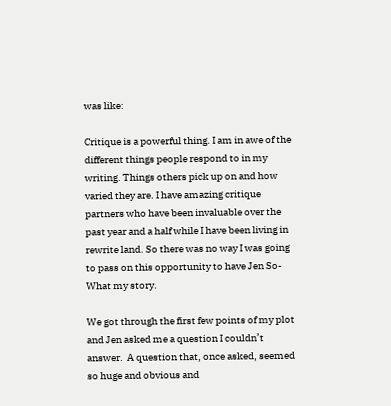was like:

Critique is a powerful thing. I am in awe of the different things people respond to in my writing. Things others pick up on and how varied they are. I have amazing critique partners who have been invaluable over the past year and a half while I have been living in rewrite land. So there was no way I was going to pass on this opportunity to have Jen So-What my story.

We got through the first few points of my plot and Jen asked me a question I couldn’t answer.  A question that, once asked, seemed so huge and obvious and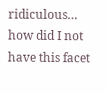ridiculous… how did I not have this facet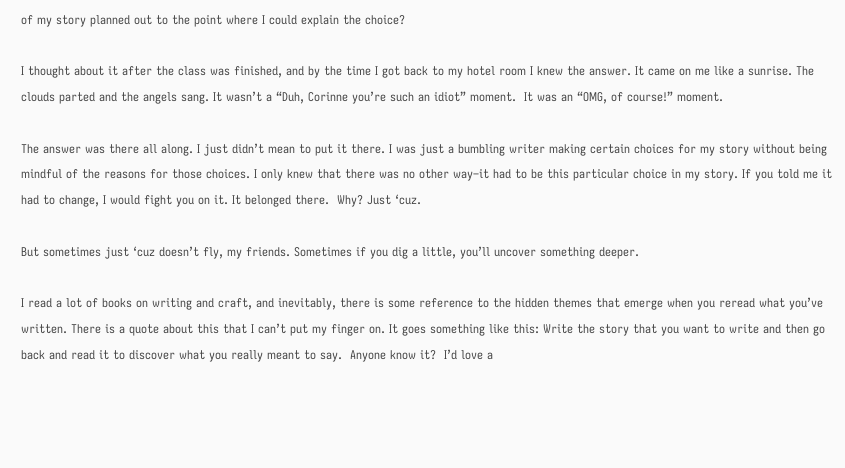of my story planned out to the point where I could explain the choice?

I thought about it after the class was finished, and by the time I got back to my hotel room I knew the answer. It came on me like a sunrise. The clouds parted and the angels sang. It wasn’t a “Duh, Corinne you’re such an idiot” moment.  It was an “OMG, of course!” moment.

The answer was there all along. I just didn’t mean to put it there. I was just a bumbling writer making certain choices for my story without being mindful of the reasons for those choices. I only knew that there was no other way–it had to be this particular choice in my story. If you told me it had to change, I would fight you on it. It belonged there.  Why? Just ‘cuz.

But sometimes just ‘cuz doesn’t fly, my friends. Sometimes if you dig a little, you’ll uncover something deeper.

I read a lot of books on writing and craft, and inevitably, there is some reference to the hidden themes that emerge when you reread what you’ve written. There is a quote about this that I can’t put my finger on. It goes something like this: Write the story that you want to write and then go back and read it to discover what you really meant to say.  Anyone know it?  I’d love a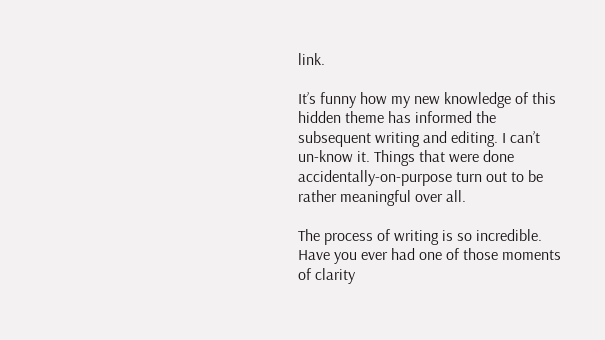link.

It’s funny how my new knowledge of this hidden theme has informed the subsequent writing and editing. I can’t un-know it. Things that were done accidentally-on-purpose turn out to be rather meaningful over all.

The process of writing is so incredible.  Have you ever had one of those moments of clarity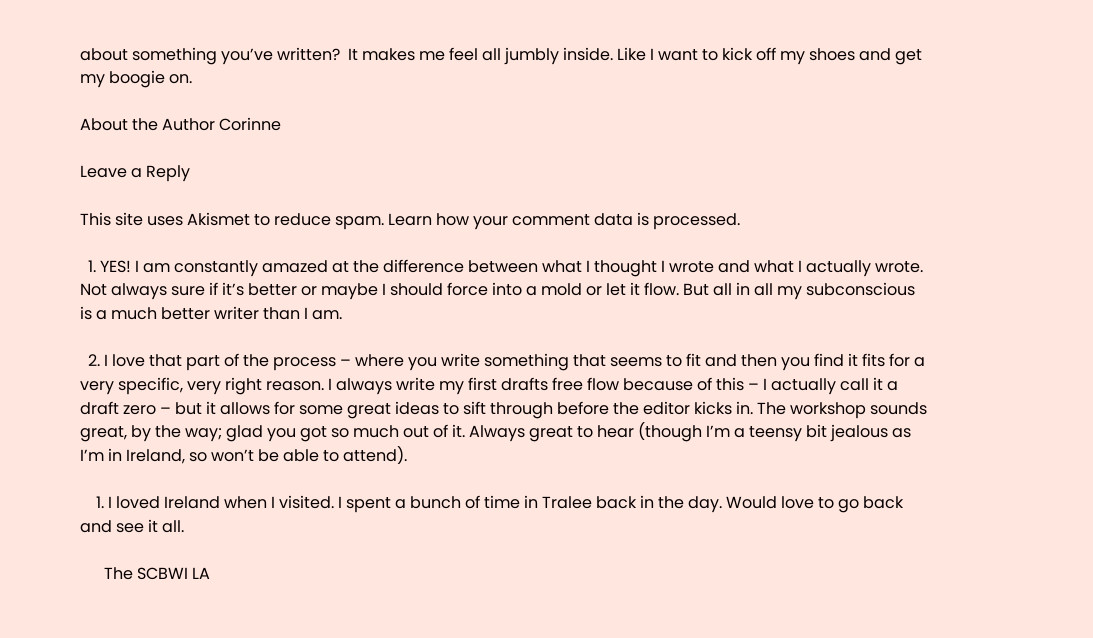about something you’ve written?  It makes me feel all jumbly inside. Like I want to kick off my shoes and get my boogie on.

About the Author Corinne

Leave a Reply

This site uses Akismet to reduce spam. Learn how your comment data is processed.

  1. YES! I am constantly amazed at the difference between what I thought I wrote and what I actually wrote. Not always sure if it’s better or maybe I should force into a mold or let it flow. But all in all my subconscious is a much better writer than I am.

  2. I love that part of the process – where you write something that seems to fit and then you find it fits for a very specific, very right reason. I always write my first drafts free flow because of this – I actually call it a draft zero – but it allows for some great ideas to sift through before the editor kicks in. The workshop sounds great, by the way; glad you got so much out of it. Always great to hear (though I’m a teensy bit jealous as I’m in Ireland, so won’t be able to attend).

    1. I loved Ireland when I visited. I spent a bunch of time in Tralee back in the day. Would love to go back and see it all.

      The SCBWI LA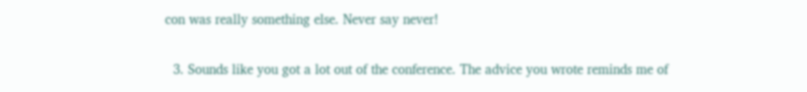con was really something else. Never say never!

  3. Sounds like you got a lot out of the conference. The advice you wrote reminds me of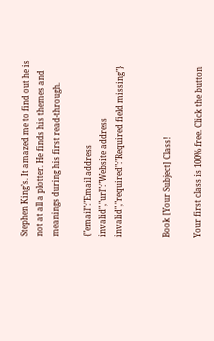Stephen King’s. It amazed me to find out he is not at all a plotter. He finds his themes and meanings during his first read-through.

{"email":"Email address invalid","url":"Website address invalid","required":"Required field missing"}


Book [Your Subject] Class!

Your first class is 100% free. Click the button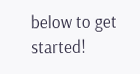below to get started!